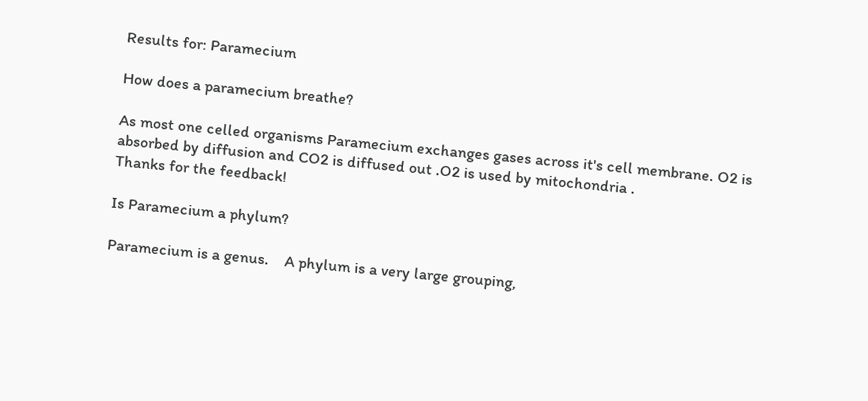Results for: Paramecium

How does a paramecium breathe?

As most one celled organisms Paramecium exchanges gases across it's cell membrane. O2 is absorbed by diffusion and CO2 is diffused out .O2 is used by mitochondria .
Thanks for the feedback!

Is Paramecium a phylum?

Paramecium is a genus.    A phylum is a very large grouping,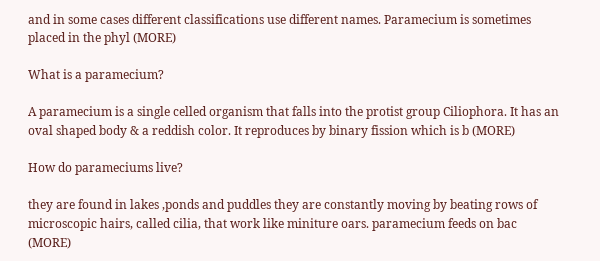and in some cases different classifications use different names. Paramecium is sometimes placed in the phyl (MORE)

What is a paramecium?

A paramecium is a single celled organism that falls into the protist group Ciliophora. It has an oval shaped body & a reddish color. It reproduces by binary fission which is b (MORE)

How do parameciums live?

they are found in lakes ,ponds and puddles they are constantly moving by beating rows of microscopic hairs, called cilia, that work like miniture oars. paramecium feeds on bac (MORE)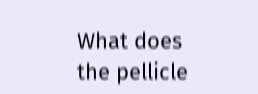What does the pellicle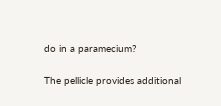do in a paramecium?

The pellicle provides additional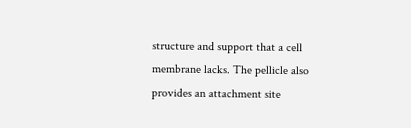structure and support that a cell membrane lacks. The pellicle also provides an attachment site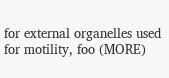for external organelles used for motility, foo (MORE)